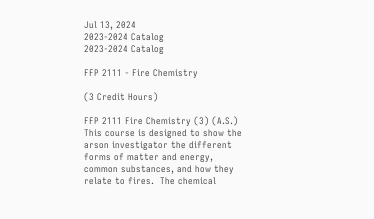Jul 13, 2024
2023-2024 Catalog
2023-2024 Catalog

FFP 2111 - Fire Chemistry

(3 Credit Hours)

FFP 2111 Fire Chemistry (3) (A.S.) This course is designed to show the arson investigator the different forms of matter and energy, common substances, and how they relate to fires.  The chemical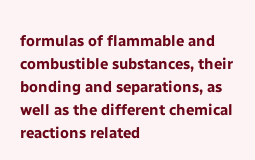formulas of flammable and combustible substances, their bonding and separations, as well as the different chemical reactions related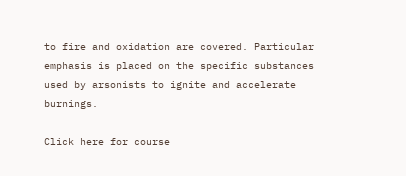to fire and oxidation are covered. Particular emphasis is placed on the specific substances used by arsonists to ignite and accelerate burnings.

Click here for course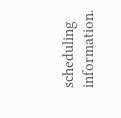scheduling information.